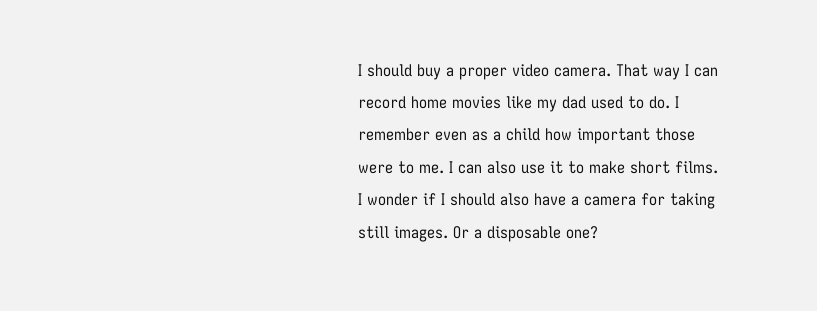I should buy a proper video camera. That way I can record home movies like my dad used to do. I remember even as a child how important those were to me. I can also use it to make short films. I wonder if I should also have a camera for taking still images. Or a disposable one?